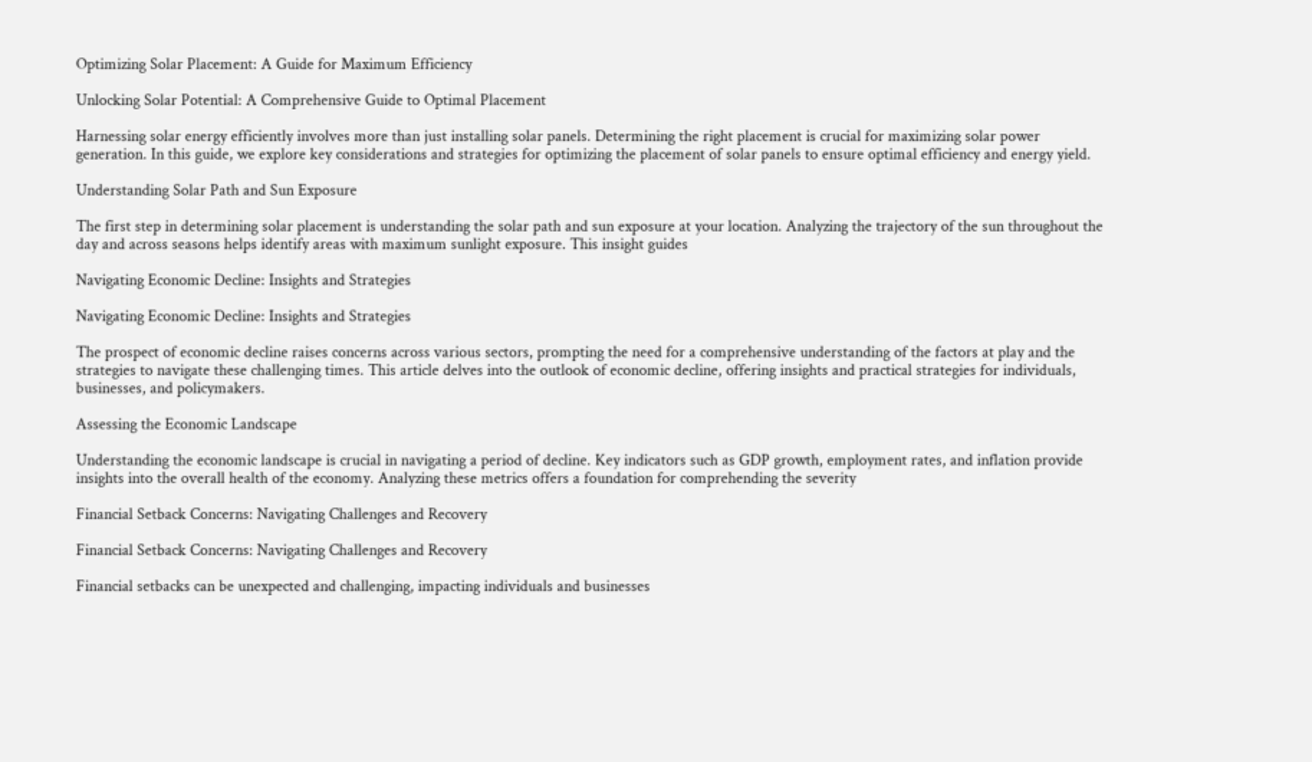Optimizing Solar Placement: A Guide for Maximum Efficiency

Unlocking Solar Potential: A Comprehensive Guide to Optimal Placement

Harnessing solar energy efficiently involves more than just installing solar panels. Determining the right placement is crucial for maximizing solar power generation. In this guide, we explore key considerations and strategies for optimizing the placement of solar panels to ensure optimal efficiency and energy yield.

Understanding Solar Path and Sun Exposure

The first step in determining solar placement is understanding the solar path and sun exposure at your location. Analyzing the trajectory of the sun throughout the day and across seasons helps identify areas with maximum sunlight exposure. This insight guides

Navigating Economic Decline: Insights and Strategies

Navigating Economic Decline: Insights and Strategies

The prospect of economic decline raises concerns across various sectors, prompting the need for a comprehensive understanding of the factors at play and the strategies to navigate these challenging times. This article delves into the outlook of economic decline, offering insights and practical strategies for individuals, businesses, and policymakers.

Assessing the Economic Landscape

Understanding the economic landscape is crucial in navigating a period of decline. Key indicators such as GDP growth, employment rates, and inflation provide insights into the overall health of the economy. Analyzing these metrics offers a foundation for comprehending the severity

Financial Setback Concerns: Navigating Challenges and Recovery

Financial Setback Concerns: Navigating Challenges and Recovery

Financial setbacks can be unexpected and challenging, impacting individuals and businesses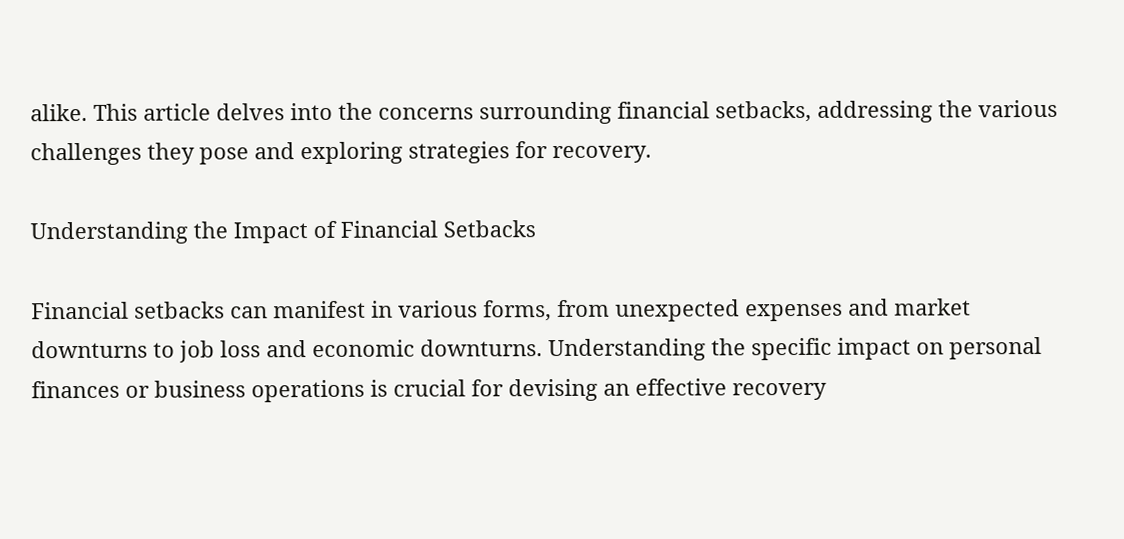alike. This article delves into the concerns surrounding financial setbacks, addressing the various challenges they pose and exploring strategies for recovery.

Understanding the Impact of Financial Setbacks

Financial setbacks can manifest in various forms, from unexpected expenses and market downturns to job loss and economic downturns. Understanding the specific impact on personal finances or business operations is crucial for devising an effective recovery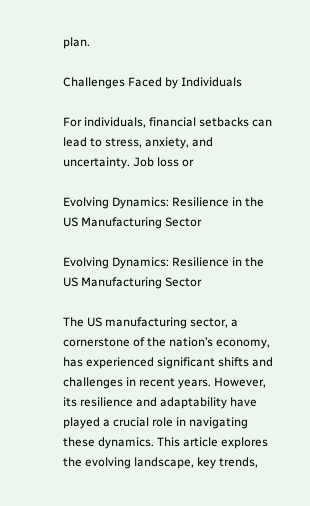plan.

Challenges Faced by Individuals

For individuals, financial setbacks can lead to stress, anxiety, and uncertainty. Job loss or

Evolving Dynamics: Resilience in the US Manufacturing Sector

Evolving Dynamics: Resilience in the US Manufacturing Sector

The US manufacturing sector, a cornerstone of the nation’s economy, has experienced significant shifts and challenges in recent years. However, its resilience and adaptability have played a crucial role in navigating these dynamics. This article explores the evolving landscape, key trends,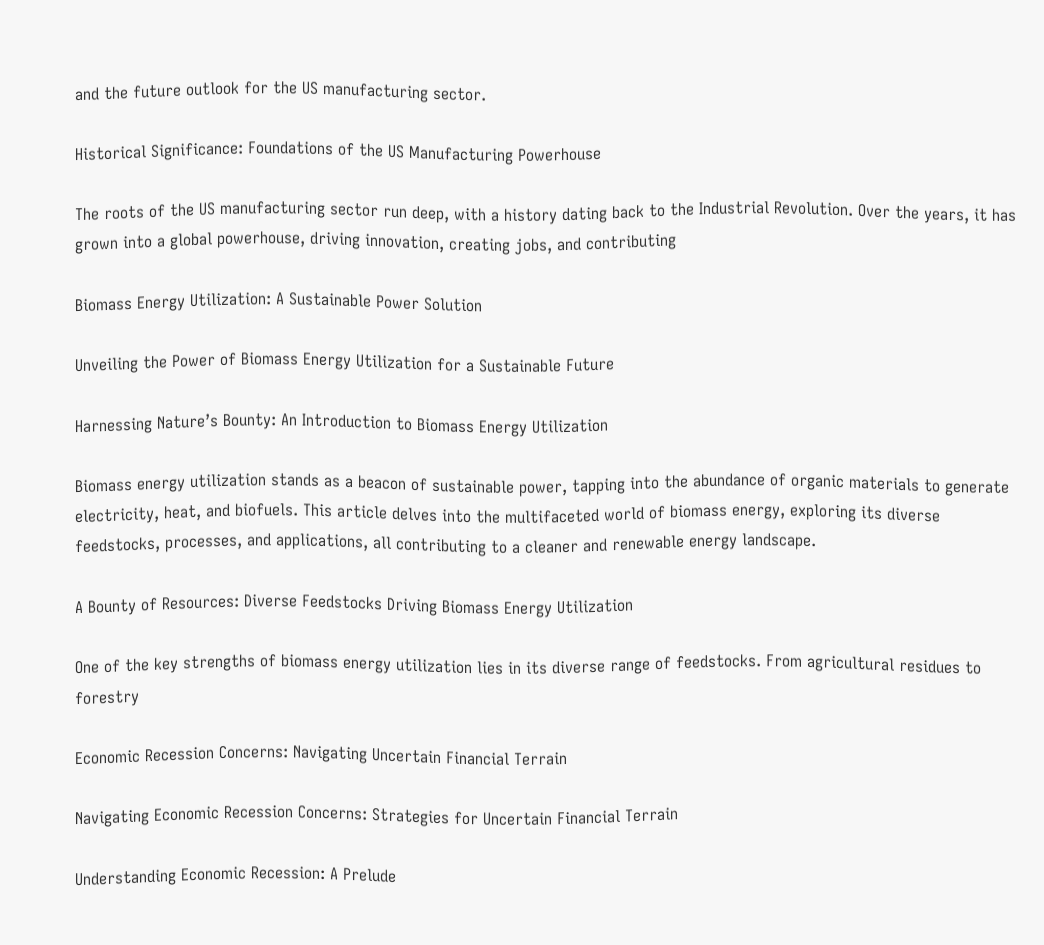and the future outlook for the US manufacturing sector.

Historical Significance: Foundations of the US Manufacturing Powerhouse

The roots of the US manufacturing sector run deep, with a history dating back to the Industrial Revolution. Over the years, it has grown into a global powerhouse, driving innovation, creating jobs, and contributing

Biomass Energy Utilization: A Sustainable Power Solution

Unveiling the Power of Biomass Energy Utilization for a Sustainable Future

Harnessing Nature’s Bounty: An Introduction to Biomass Energy Utilization

Biomass energy utilization stands as a beacon of sustainable power, tapping into the abundance of organic materials to generate electricity, heat, and biofuels. This article delves into the multifaceted world of biomass energy, exploring its diverse feedstocks, processes, and applications, all contributing to a cleaner and renewable energy landscape.

A Bounty of Resources: Diverse Feedstocks Driving Biomass Energy Utilization

One of the key strengths of biomass energy utilization lies in its diverse range of feedstocks. From agricultural residues to forestry

Economic Recession Concerns: Navigating Uncertain Financial Terrain

Navigating Economic Recession Concerns: Strategies for Uncertain Financial Terrain

Understanding Economic Recession: A Prelude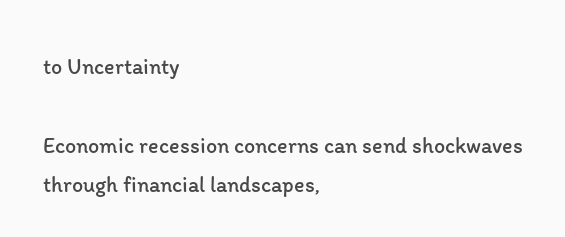to Uncertainty

Economic recession concerns can send shockwaves through financial landscapes,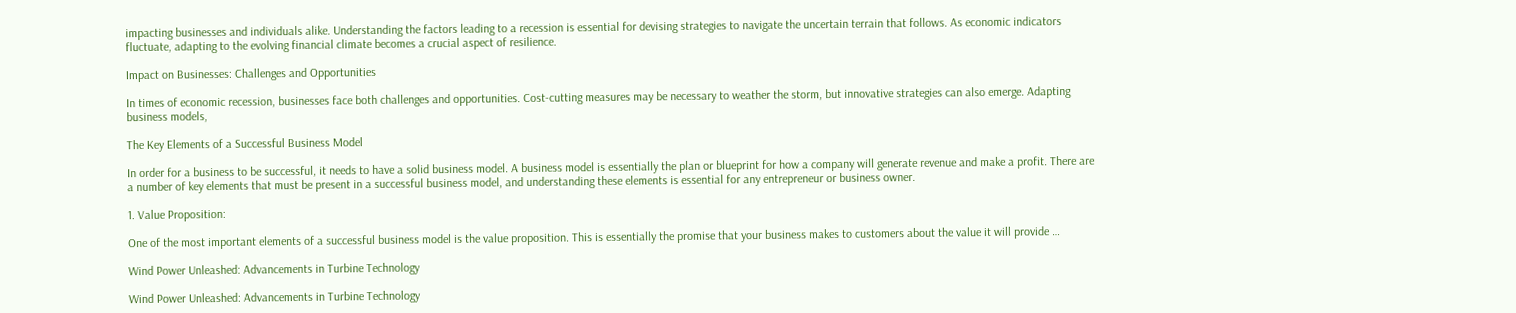impacting businesses and individuals alike. Understanding the factors leading to a recession is essential for devising strategies to navigate the uncertain terrain that follows. As economic indicators fluctuate, adapting to the evolving financial climate becomes a crucial aspect of resilience.

Impact on Businesses: Challenges and Opportunities

In times of economic recession, businesses face both challenges and opportunities. Cost-cutting measures may be necessary to weather the storm, but innovative strategies can also emerge. Adapting business models,

The Key Elements of a Successful Business Model

In order for a business to be successful, it needs to have a solid business model. A business model is essentially the plan or blueprint for how a company will generate revenue and make a profit. There are a number of key elements that must be present in a successful business model, and understanding these elements is essential for any entrepreneur or business owner.

1. Value Proposition:

One of the most important elements of a successful business model is the value proposition. This is essentially the promise that your business makes to customers about the value it will provide …

Wind Power Unleashed: Advancements in Turbine Technology

Wind Power Unleashed: Advancements in Turbine Technology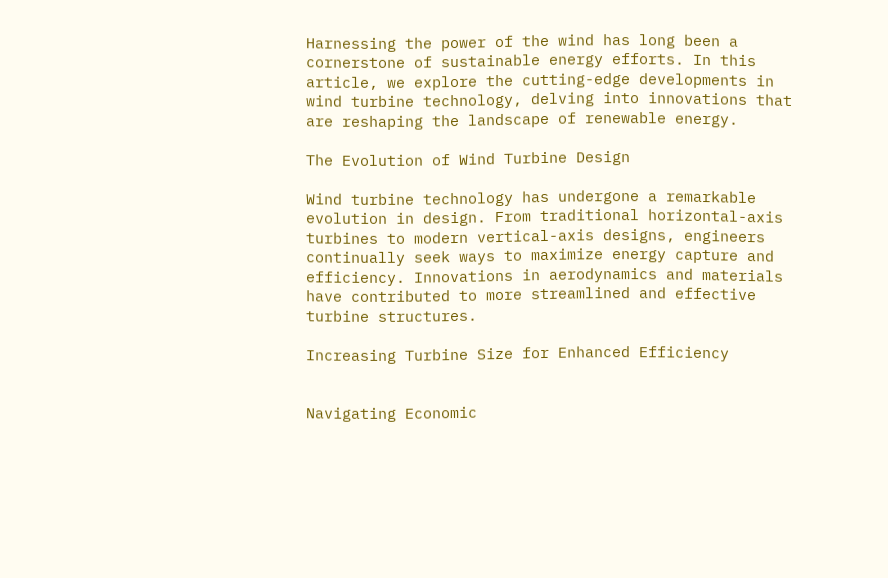Harnessing the power of the wind has long been a cornerstone of sustainable energy efforts. In this article, we explore the cutting-edge developments in wind turbine technology, delving into innovations that are reshaping the landscape of renewable energy.

The Evolution of Wind Turbine Design

Wind turbine technology has undergone a remarkable evolution in design. From traditional horizontal-axis turbines to modern vertical-axis designs, engineers continually seek ways to maximize energy capture and efficiency. Innovations in aerodynamics and materials have contributed to more streamlined and effective turbine structures.

Increasing Turbine Size for Enhanced Efficiency


Navigating Economic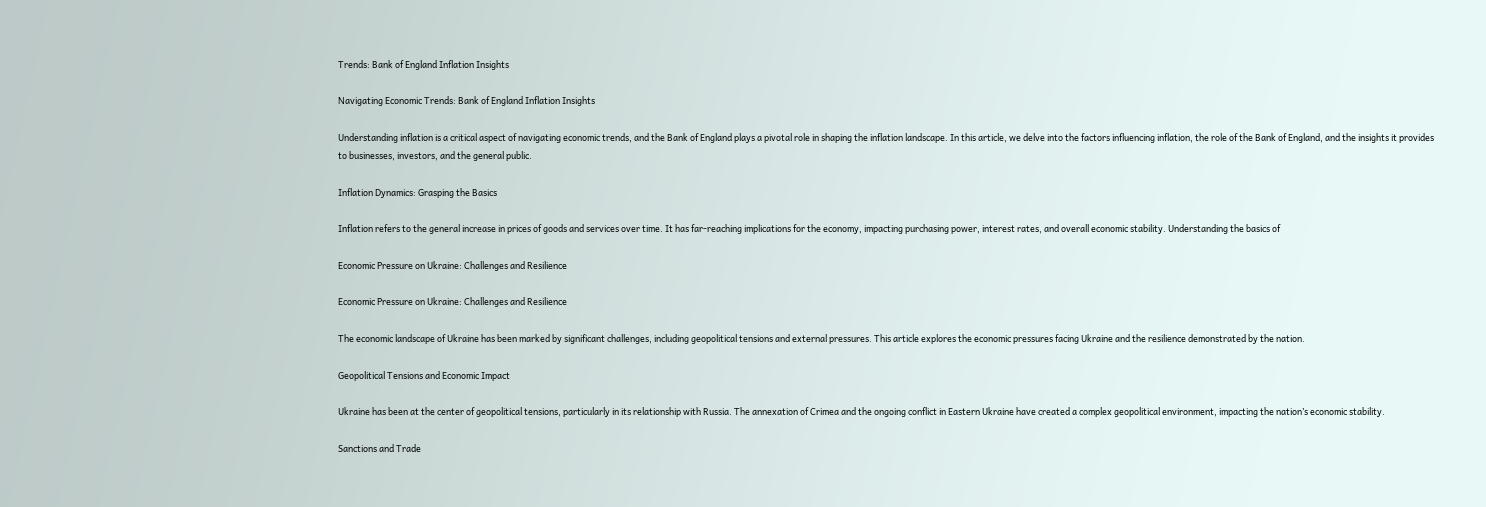Trends: Bank of England Inflation Insights

Navigating Economic Trends: Bank of England Inflation Insights

Understanding inflation is a critical aspect of navigating economic trends, and the Bank of England plays a pivotal role in shaping the inflation landscape. In this article, we delve into the factors influencing inflation, the role of the Bank of England, and the insights it provides to businesses, investors, and the general public.

Inflation Dynamics: Grasping the Basics

Inflation refers to the general increase in prices of goods and services over time. It has far-reaching implications for the economy, impacting purchasing power, interest rates, and overall economic stability. Understanding the basics of

Economic Pressure on Ukraine: Challenges and Resilience

Economic Pressure on Ukraine: Challenges and Resilience

The economic landscape of Ukraine has been marked by significant challenges, including geopolitical tensions and external pressures. This article explores the economic pressures facing Ukraine and the resilience demonstrated by the nation.

Geopolitical Tensions and Economic Impact

Ukraine has been at the center of geopolitical tensions, particularly in its relationship with Russia. The annexation of Crimea and the ongoing conflict in Eastern Ukraine have created a complex geopolitical environment, impacting the nation’s economic stability.

Sanctions and Trade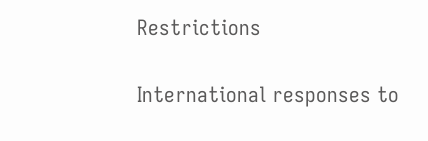Restrictions

International responses to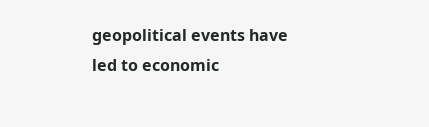geopolitical events have led to economic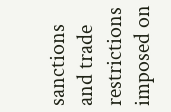sanctions and trade restrictions imposed on